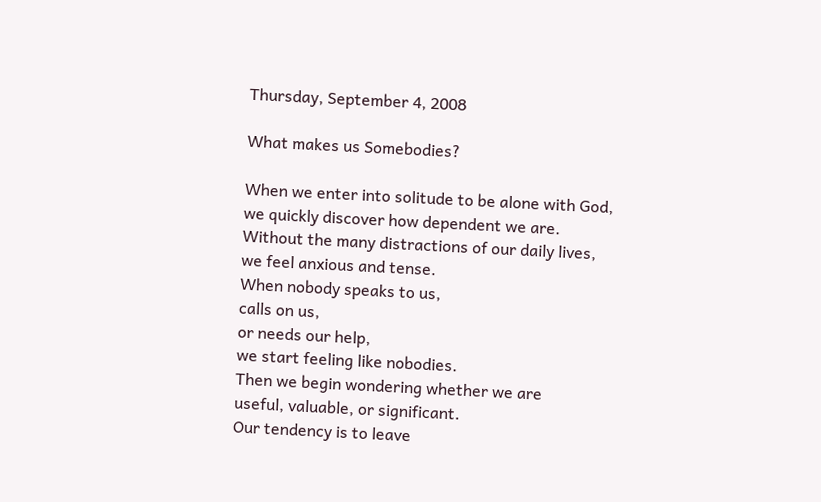Thursday, September 4, 2008

What makes us Somebodies?

When we enter into solitude to be alone with God,
we quickly discover how dependent we are.
Without the many distractions of our daily lives,
we feel anxious and tense.
When nobody speaks to us,
calls on us,
or needs our help,
we start feeling like nobodies.
Then we begin wondering whether we are
useful, valuable, or significant.
Our tendency is to leave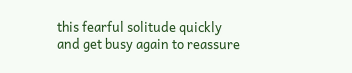this fearful solitude quickly
and get busy again to reassure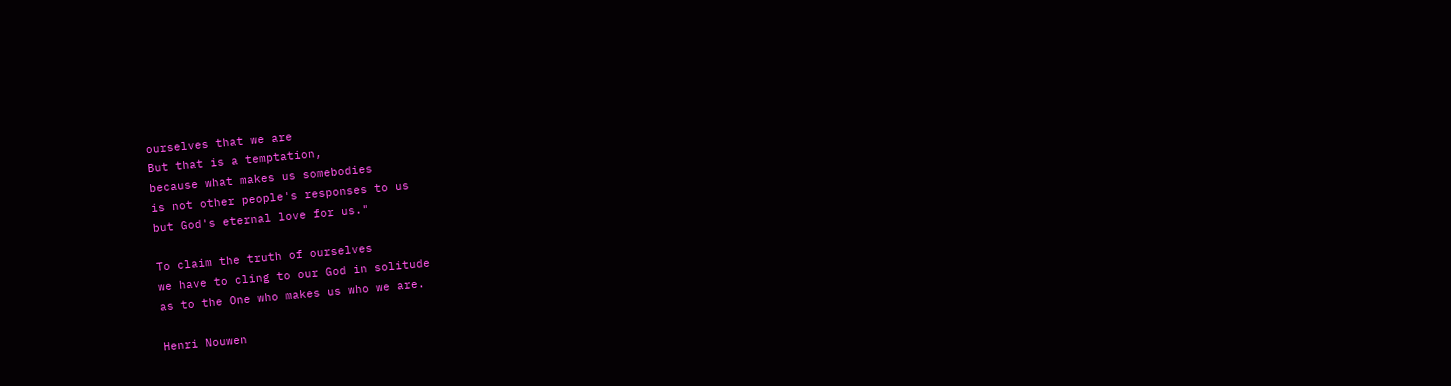ourselves that we are
But that is a temptation,
because what makes us somebodies
is not other people's responses to us
but God's eternal love for us."

To claim the truth of ourselves
we have to cling to our God in solitude
as to the One who makes us who we are.

Henri Nouwen